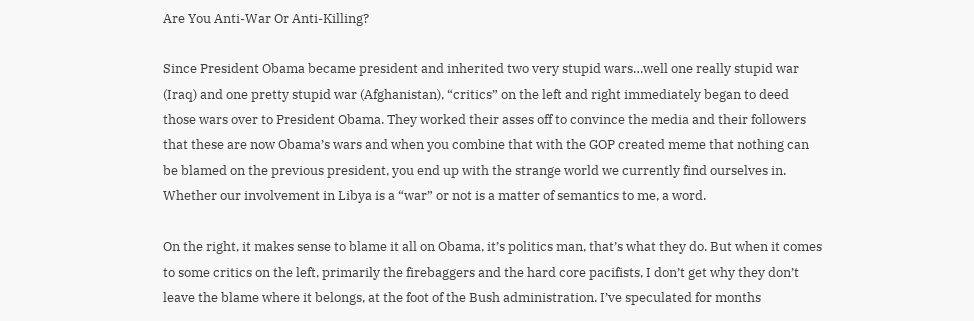Are You Anti-War Or Anti-Killing?

Since President Obama became president and inherited two very stupid wars…well one really stupid war (Iraq) and one pretty stupid war (Afghanistan), “critics” on the left and right immediately began to deed those wars over to President Obama. They worked their asses off to convince the media and their followers that these are now Obama’s wars and when you combine that with the GOP created meme that nothing can be blamed on the previous president, you end up with the strange world we currently find ourselves in. Whether our involvement in Libya is a “war” or not is a matter of semantics to me, a word.

On the right, it makes sense to blame it all on Obama, it’s politics man, that’s what they do. But when it comes to some critics on the left, primarily the firebaggers and the hard core pacifists, I don’t get why they don’t leave the blame where it belongs, at the foot of the Bush administration. I’ve speculated for months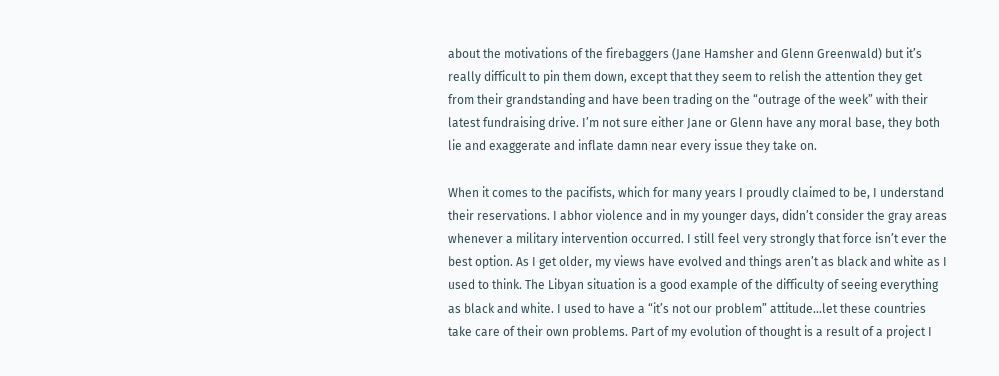about the motivations of the firebaggers (Jane Hamsher and Glenn Greenwald) but it’s really difficult to pin them down, except that they seem to relish the attention they get from their grandstanding and have been trading on the “outrage of the week” with their latest fundraising drive. I’m not sure either Jane or Glenn have any moral base, they both lie and exaggerate and inflate damn near every issue they take on.

When it comes to the pacifists, which for many years I proudly claimed to be, I understand their reservations. I abhor violence and in my younger days, didn’t consider the gray areas whenever a military intervention occurred. I still feel very strongly that force isn’t ever the best option. As I get older, my views have evolved and things aren’t as black and white as I used to think. The Libyan situation is a good example of the difficulty of seeing everything as black and white. I used to have a “it’s not our problem” attitude…let these countries take care of their own problems. Part of my evolution of thought is a result of a project I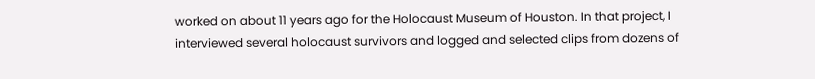worked on about 11 years ago for the Holocaust Museum of Houston. In that project, I interviewed several holocaust survivors and logged and selected clips from dozens of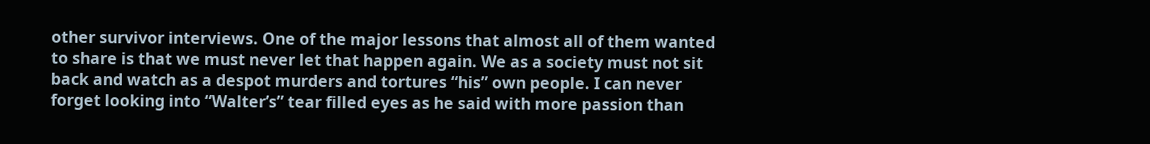other survivor interviews. One of the major lessons that almost all of them wanted to share is that we must never let that happen again. We as a society must not sit back and watch as a despot murders and tortures “his” own people. I can never forget looking into “Walter’s” tear filled eyes as he said with more passion than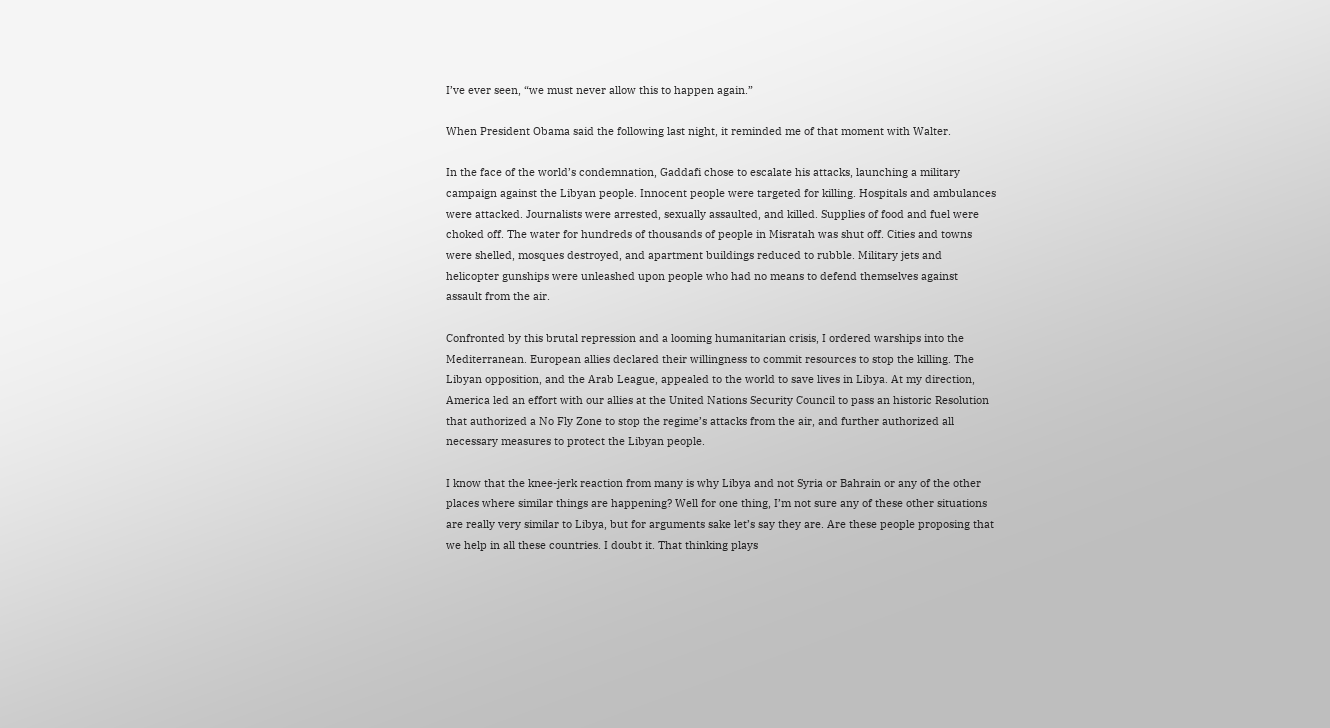I’ve ever seen, “we must never allow this to happen again.”

When President Obama said the following last night, it reminded me of that moment with Walter.

In the face of the world’s condemnation, Gaddafi chose to escalate his attacks, launching a military campaign against the Libyan people. Innocent people were targeted for killing. Hospitals and ambulances were attacked. Journalists were arrested, sexually assaulted, and killed. Supplies of food and fuel were choked off. The water for hundreds of thousands of people in Misratah was shut off. Cities and towns were shelled, mosques destroyed, and apartment buildings reduced to rubble. Military jets and helicopter gunships were unleashed upon people who had no means to defend themselves against assault from the air.

Confronted by this brutal repression and a looming humanitarian crisis, I ordered warships into the Mediterranean. European allies declared their willingness to commit resources to stop the killing. The Libyan opposition, and the Arab League, appealed to the world to save lives in Libya. At my direction, America led an effort with our allies at the United Nations Security Council to pass an historic Resolution that authorized a No Fly Zone to stop the regime’s attacks from the air, and further authorized all necessary measures to protect the Libyan people.

I know that the knee-jerk reaction from many is why Libya and not Syria or Bahrain or any of the other places where similar things are happening? Well for one thing, I’m not sure any of these other situations are really very similar to Libya, but for arguments sake let’s say they are. Are these people proposing that we help in all these countries. I doubt it. That thinking plays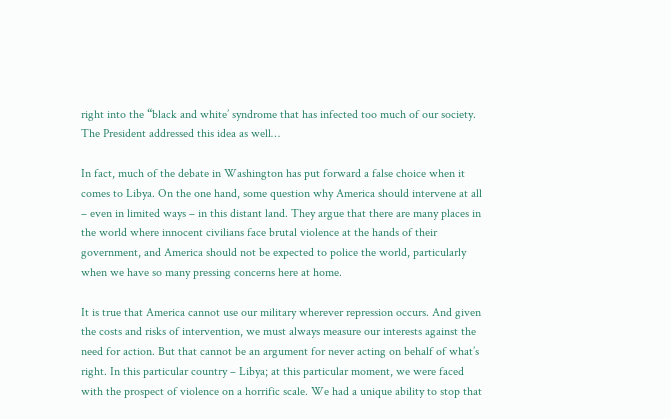right into the “black and white’ syndrome that has infected too much of our society. The President addressed this idea as well…

In fact, much of the debate in Washington has put forward a false choice when it comes to Libya. On the one hand, some question why America should intervene at all – even in limited ways – in this distant land. They argue that there are many places in the world where innocent civilians face brutal violence at the hands of their government, and America should not be expected to police the world, particularly when we have so many pressing concerns here at home.

It is true that America cannot use our military wherever repression occurs. And given the costs and risks of intervention, we must always measure our interests against the need for action. But that cannot be an argument for never acting on behalf of what’s right. In this particular country – Libya; at this particular moment, we were faced with the prospect of violence on a horrific scale. We had a unique ability to stop that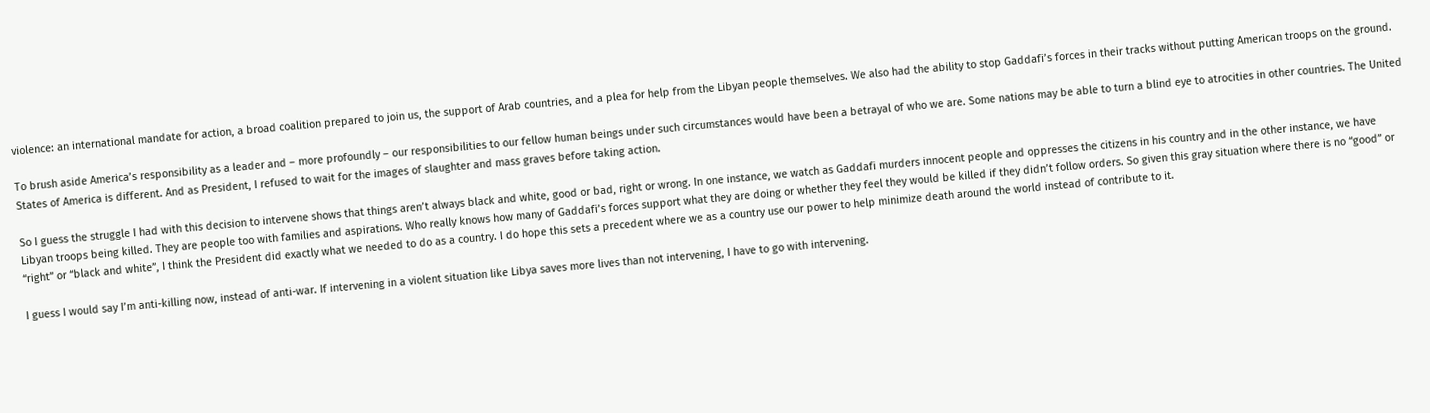violence: an international mandate for action, a broad coalition prepared to join us, the support of Arab countries, and a plea for help from the Libyan people themselves. We also had the ability to stop Gaddafi’s forces in their tracks without putting American troops on the ground.

To brush aside America’s responsibility as a leader and – more profoundly – our responsibilities to our fellow human beings under such circumstances would have been a betrayal of who we are. Some nations may be able to turn a blind eye to atrocities in other countries. The United States of America is different. And as President, I refused to wait for the images of slaughter and mass graves before taking action.

So I guess the struggle I had with this decision to intervene shows that things aren’t always black and white, good or bad, right or wrong. In one instance, we watch as Gaddafi murders innocent people and oppresses the citizens in his country and in the other instance, we have Libyan troops being killed. They are people too with families and aspirations. Who really knows how many of Gaddafi’s forces support what they are doing or whether they feel they would be killed if they didn’t follow orders. So given this gray situation where there is no “good” or “right” or “black and white”, I think the President did exactly what we needed to do as a country. I do hope this sets a precedent where we as a country use our power to help minimize death around the world instead of contribute to it.

I guess I would say I’m anti-killing now, instead of anti-war. If intervening in a violent situation like Libya saves more lives than not intervening, I have to go with intervening.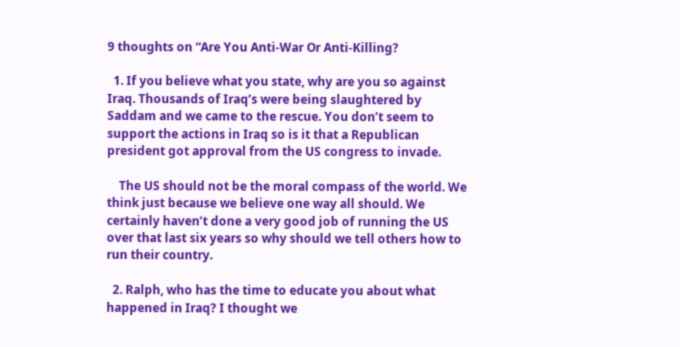9 thoughts on “Are You Anti-War Or Anti-Killing?

  1. If you believe what you state, why are you so against Iraq. Thousands of Iraq’s were being slaughtered by Saddam and we came to the rescue. You don’t seem to support the actions in Iraq so is it that a Republican president got approval from the US congress to invade.

    The US should not be the moral compass of the world. We think just because we believe one way all should. We certainly haven’t done a very good job of running the US over that last six years so why should we tell others how to run their country.

  2. Ralph, who has the time to educate you about what happened in Iraq? I thought we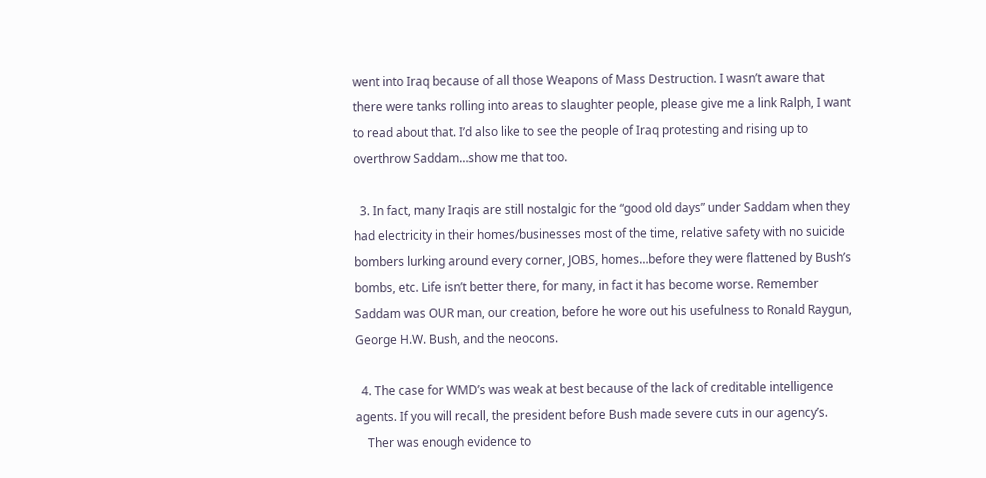went into Iraq because of all those Weapons of Mass Destruction. I wasn’t aware that there were tanks rolling into areas to slaughter people, please give me a link Ralph, I want to read about that. I’d also like to see the people of Iraq protesting and rising up to overthrow Saddam…show me that too.

  3. In fact, many Iraqis are still nostalgic for the “good old days” under Saddam when they had electricity in their homes/businesses most of the time, relative safety with no suicide bombers lurking around every corner, JOBS, homes…before they were flattened by Bush’s bombs, etc. Life isn’t better there, for many, in fact it has become worse. Remember Saddam was OUR man, our creation, before he wore out his usefulness to Ronald Raygun, George H.W. Bush, and the neocons.

  4. The case for WMD’s was weak at best because of the lack of creditable intelligence agents. If you will recall, the president before Bush made severe cuts in our agency’s.
    Ther was enough evidence to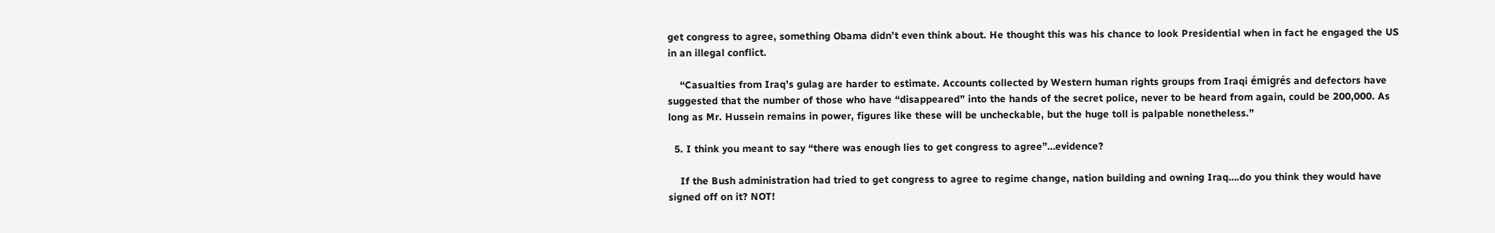get congress to agree, something Obama didn’t even think about. He thought this was his chance to look Presidential when in fact he engaged the US in an illegal conflict.

    “Casualties from Iraq’s gulag are harder to estimate. Accounts collected by Western human rights groups from Iraqi émigrés and defectors have suggested that the number of those who have “disappeared” into the hands of the secret police, never to be heard from again, could be 200,000. As long as Mr. Hussein remains in power, figures like these will be uncheckable, but the huge toll is palpable nonetheless.”

  5. I think you meant to say “there was enough lies to get congress to agree”…evidence?

    If the Bush administration had tried to get congress to agree to regime change, nation building and owning Iraq….do you think they would have signed off on it? NOT!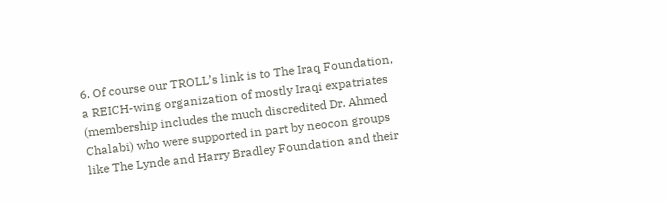6. Of course our TROLL’s link is to The Iraq Foundation, a REICH-wing organization of mostly Iraqi expatriates (membership includes the much discredited Dr. Ahmed Chalabi) who were supported in part by neocon groups like The Lynde and Harry Bradley Foundation and their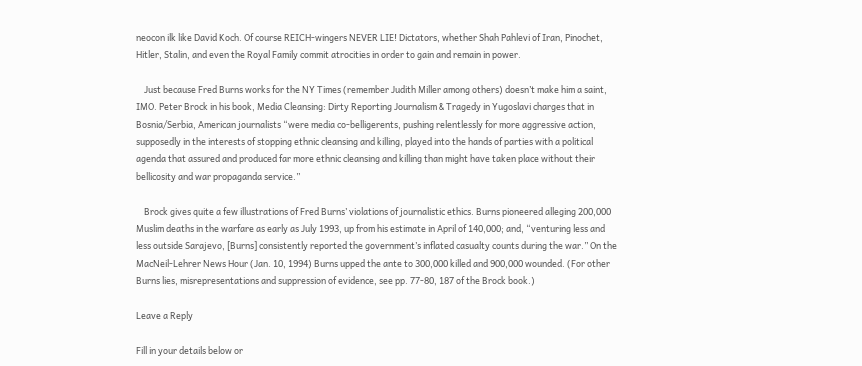neocon ilk like David Koch. Of course REICH-wingers NEVER LIE! Dictators, whether Shah Pahlevi of Iran, Pinochet, Hitler, Stalin, and even the Royal Family commit atrocities in order to gain and remain in power.

    Just because Fred Burns works for the NY Times (remember Judith Miller among others) doesn’t make him a saint, IMO. Peter Brock in his book, Media Cleansing: Dirty Reporting Journalism & Tragedy in Yugoslavi charges that in Bosnia/Serbia, American journalists “were media co-belligerents, pushing relentlessly for more aggressive action, supposedly in the interests of stopping ethnic cleansing and killing, played into the hands of parties with a political agenda that assured and produced far more ethnic cleansing and killing than might have taken place without their bellicosity and war propaganda service.”

    Brock gives quite a few illustrations of Fred Burns’ violations of journalistic ethics. Burns pioneered alleging 200,000 Muslim deaths in the warfare as early as July 1993, up from his estimate in April of 140,000; and, “venturing less and less outside Sarajevo, [Burns] consistently reported the government’s inflated casualty counts during the war.” On the MacNeil-Lehrer News Hour (Jan. 10, 1994) Burns upped the ante to 300,000 killed and 900,000 wounded. (For other Burns lies, misrepresentations and suppression of evidence, see pp. 77-80, 187 of the Brock book.)

Leave a Reply

Fill in your details below or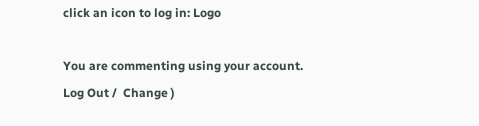click an icon to log in: Logo

You are commenting using your account. Log Out /  Change )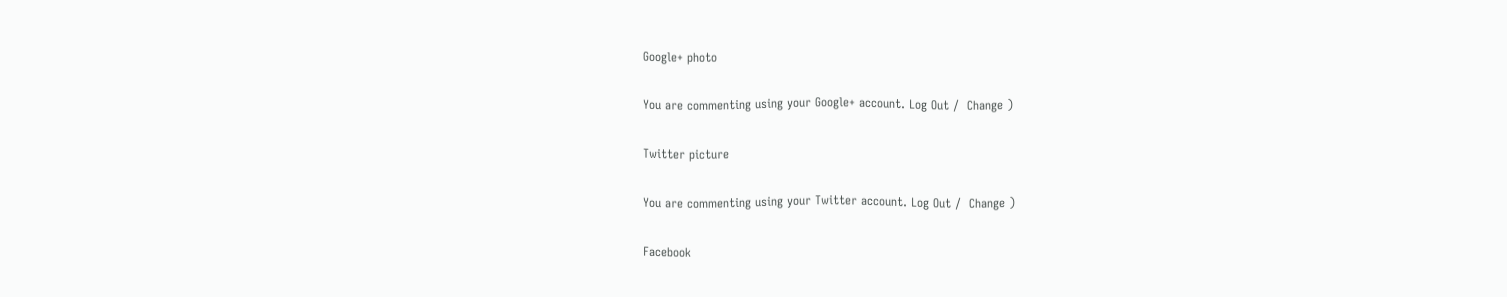Google+ photo

You are commenting using your Google+ account. Log Out /  Change )

Twitter picture

You are commenting using your Twitter account. Log Out /  Change )

Facebook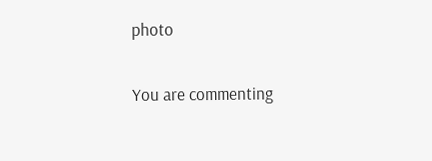photo

You are commenting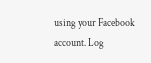using your Facebook account. Log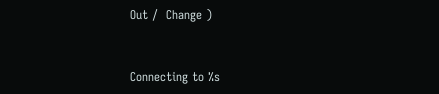Out /  Change )


Connecting to %s